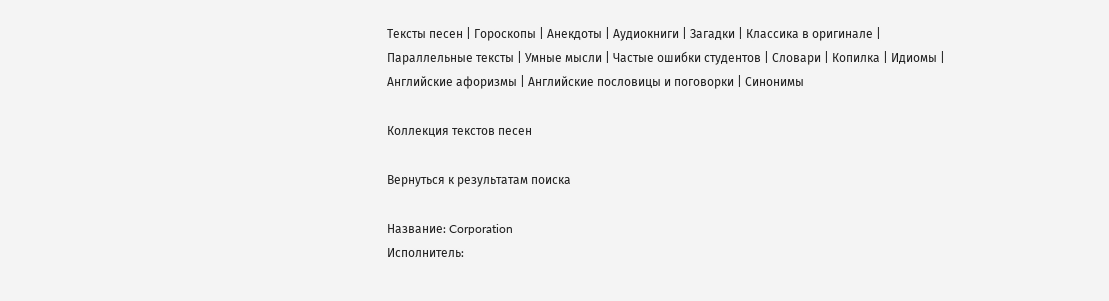Тексты песен | Гороскопы | Анекдоты | Аудиокниги | Загадки | Классика в оригинале | Параллельные тексты | Умные мысли | Частые ошибки студентов | Словари | Копилка | Идиомы | Английские афоризмы | Английские пословицы и поговорки | Синонимы

Коллекция текстов песен

Вернуться к результатам поиска

Название: Corporation
Исполнитель: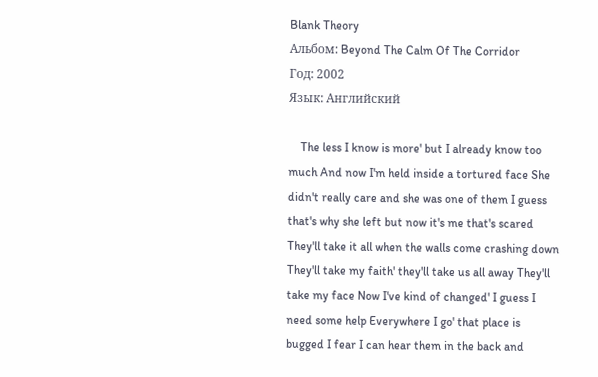Blank Theory
Альбом: Beyond The Calm Of The Corridor
Год: 2002
Язык: Английский

    The less I know is more' but I already know too much And now I'm held inside a tortured face She didn't really care and she was one of them I guess that's why she left but now it's me that's scared They'll take it all when the walls come crashing down They'll take my faith' they'll take us all away They'll take my face Now I've kind of changed' I guess I need some help Everywhere I go' that place is bugged I fear I can hear them in the back and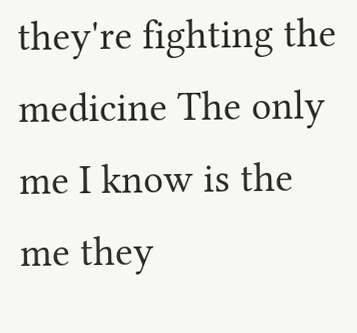they're fighting the medicine The only me I know is the me they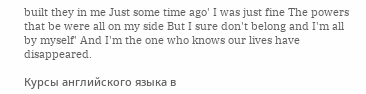built they in me Just some time ago' I was just fine The powers that be were all on my side But I sure don't belong and I'm all by myself' And I'm the one who knows our lives have disappeared.

Курсы английского языка в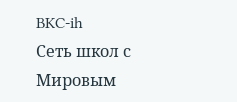BKC-ih
Сеть школ с Мировым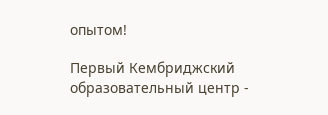опытом!

Первый Кембриджский образовательный центр -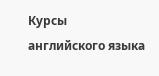Курсы английского языка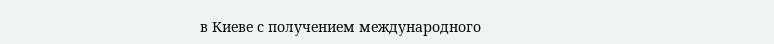в Киеве с получением международного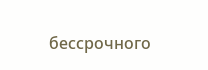бессрочного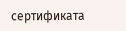сертификата